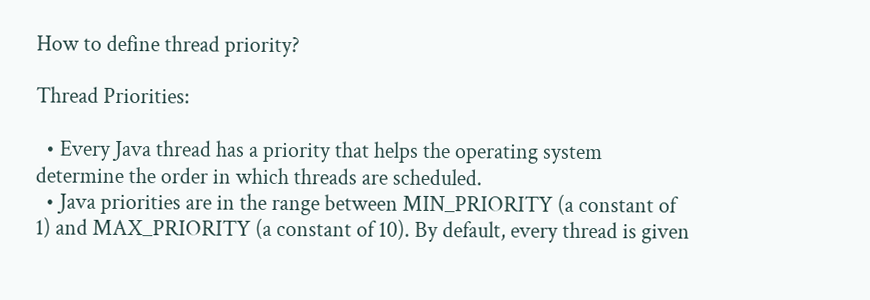How to define thread priority?

Thread Priorities:

  • Every Java thread has a priority that helps the operating system determine the order in which threads are scheduled.
  • Java priorities are in the range between MIN_PRIORITY (a constant of 1) and MAX_PRIORITY (a constant of 10). By default, every thread is given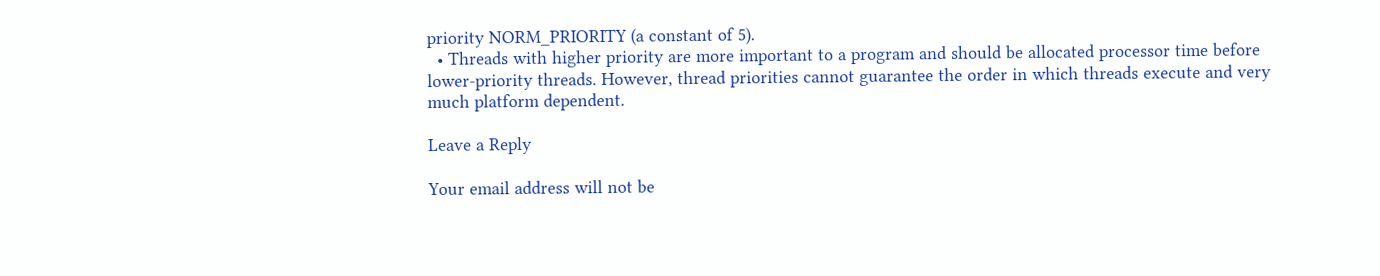priority NORM_PRIORITY (a constant of 5).
  • Threads with higher priority are more important to a program and should be allocated processor time before lower-priority threads. However, thread priorities cannot guarantee the order in which threads execute and very much platform dependent.

Leave a Reply

Your email address will not be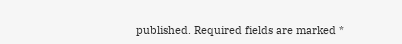published. Required fields are marked *